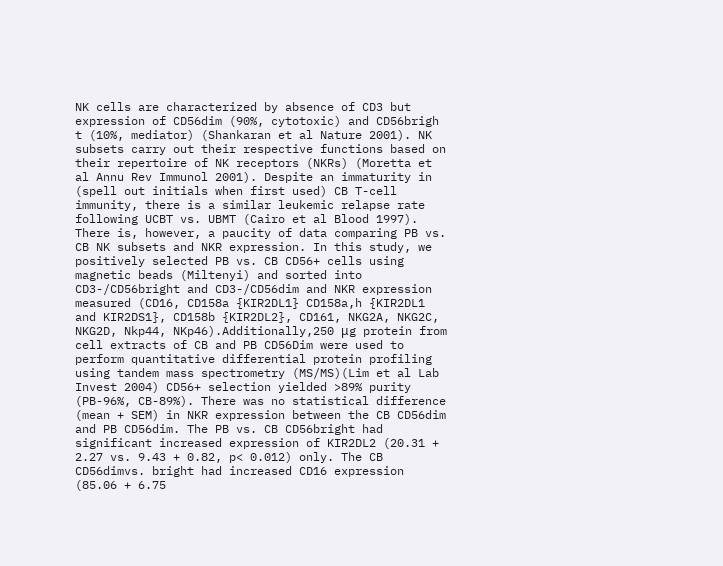NK cells are characterized by absence of CD3 but expression of CD56dim (90%, cytotoxic) and CD56brigh t (10%, mediator) (Shankaran et al Nature 2001). NK subsets carry out their respective functions based on their repertoire of NK receptors (NKRs) (Moretta et al Annu Rev Immunol 2001). Despite an immaturity in (spell out initials when first used) CB T-cell immunity, there is a similar leukemic relapse rate following UCBT vs. UBMT (Cairo et al Blood 1997). There is, however, a paucity of data comparing PB vs. CB NK subsets and NKR expression. In this study, we positively selected PB vs. CB CD56+ cells using magnetic beads (Miltenyi) and sorted into CD3-/CD56bright and CD3-/CD56dim and NKR expression measured (CD16, CD158a {KIR2DL1} CD158a,h {KIR2DL1 and KIR2DS1}, CD158b {KIR2DL2}, CD161, NKG2A, NKG2C, NKG2D, Nkp44, NKp46).Additionally,250 μg protein from cell extracts of CB and PB CD56Dim were used to perform quantitative differential protein profiling using tandem mass spectrometry (MS/MS)(Lim et al Lab Invest 2004) CD56+ selection yielded >89% purity (PB-96%, CB-89%). There was no statistical difference (mean + SEM) in NKR expression between the CB CD56dim and PB CD56dim. The PB vs. CB CD56bright had significant increased expression of KIR2DL2 (20.31 + 2.27 vs. 9.43 + 0.82, p< 0.012) only. The CB CD56dimvs. bright had increased CD16 expression (85.06 + 6.75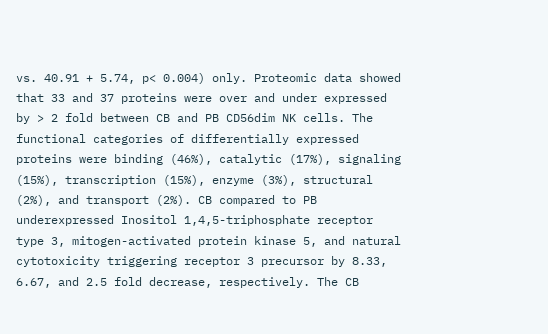vs. 40.91 + 5.74, p< 0.004) only. Proteomic data showed that 33 and 37 proteins were over and under expressed by > 2 fold between CB and PB CD56dim NK cells. The functional categories of differentially expressed proteins were binding (46%), catalytic (17%), signaling (15%), transcription (15%), enzyme (3%), structural (2%), and transport (2%). CB compared to PB underexpressed Inositol 1,4,5-triphosphate receptor type 3, mitogen-activated protein kinase 5, and natural cytotoxicity triggering receptor 3 precursor by 8.33, 6.67, and 2.5 fold decrease, respectively. The CB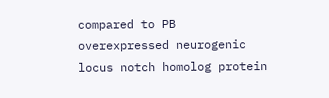compared to PB overexpressed neurogenic locus notch homolog protein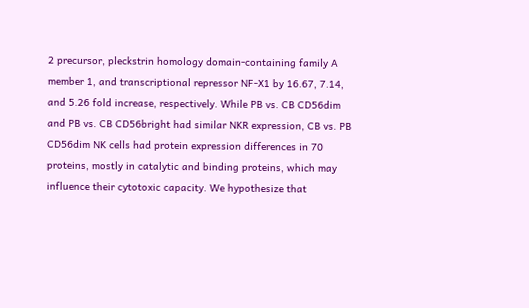2 precursor, pleckstrin homology domain-containing family A member 1, and transcriptional repressor NF-X1 by 16.67, 7.14, and 5.26 fold increase, respectively. While PB vs. CB CD56dim and PB vs. CB CD56bright had similar NKR expression, CB vs. PB CD56dim NK cells had protein expression differences in 70 proteins, mostly in catalytic and binding proteins, which may influence their cytotoxic capacity. We hypothesize that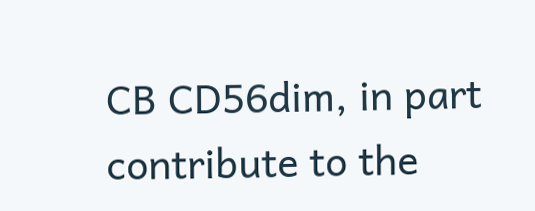CB CD56dim, in part contribute to the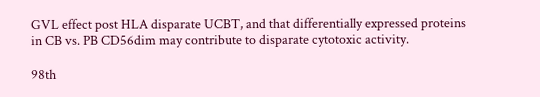GVL effect post HLA disparate UCBT, and that differentially expressed proteins in CB vs. PB CD56dim may contribute to disparate cytotoxic activity.

98th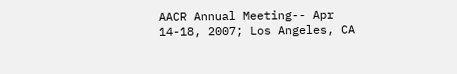AACR Annual Meeting-- Apr 14-18, 2007; Los Angeles, CA